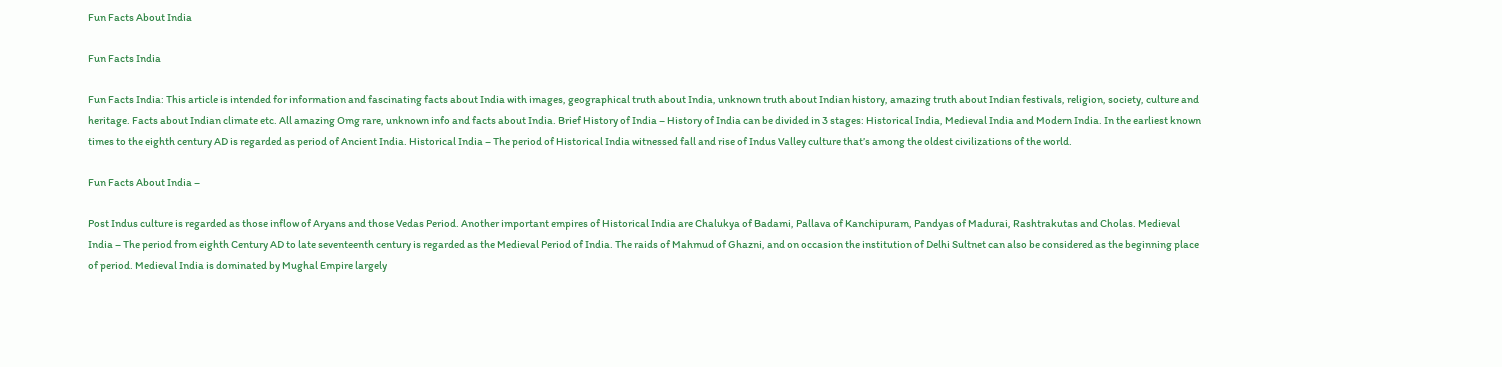Fun Facts About India

Fun Facts India

Fun Facts India: This article is intended for information and fascinating facts about India with images, geographical truth about India, unknown truth about Indian history, amazing truth about Indian festivals, religion, society, culture and heritage. Facts about Indian climate etc. All amazing Omg rare, unknown info and facts about India. Brief History of India – History of India can be divided in 3 stages: Historical India, Medieval India and Modern India. In the earliest known times to the eighth century AD is regarded as period of Ancient India. Historical India – The period of Historical India witnessed fall and rise of Indus Valley culture that’s among the oldest civilizations of the world.

Fun Facts About India –

Post Indus culture is regarded as those inflow of Aryans and those Vedas Period. Another important empires of Historical India are Chalukya of Badami, Pallava of Kanchipuram, Pandyas of Madurai, Rashtrakutas and Cholas. Medieval India – The period from eighth Century AD to late seventeenth century is regarded as the Medieval Period of India. The raids of Mahmud of Ghazni, and on occasion the institution of Delhi Sultnet can also be considered as the beginning place of period. Medieval India is dominated by Mughal Empire largely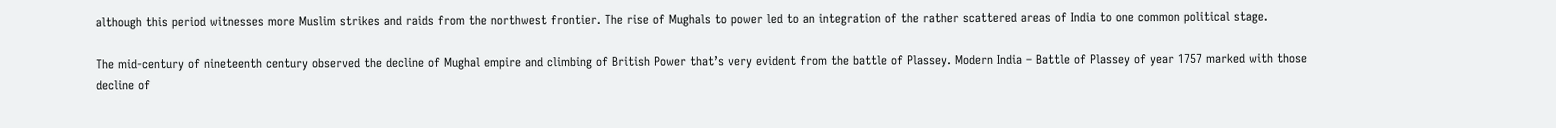although this period witnesses more Muslim strikes and raids from the northwest frontier. The rise of Mughals to power led to an integration of the rather scattered areas of India to one common political stage.

The mid-century of nineteenth century observed the decline of Mughal empire and climbing of British Power that’s very evident from the battle of Plassey. Modern India – Battle of Plassey of year 1757 marked with those decline of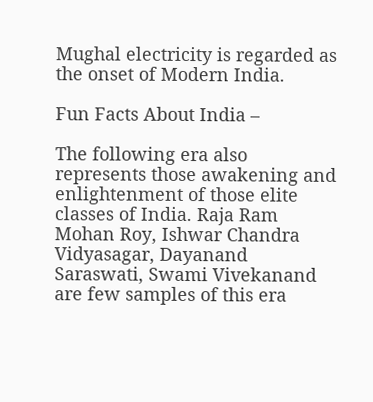Mughal electricity is regarded as the onset of Modern India.

Fun Facts About India –

The following era also represents those awakening and enlightenment of those elite classes of India. Raja Ram Mohan Roy, Ishwar Chandra Vidyasagar, Dayanand Saraswati, Swami Vivekanand are few samples of this era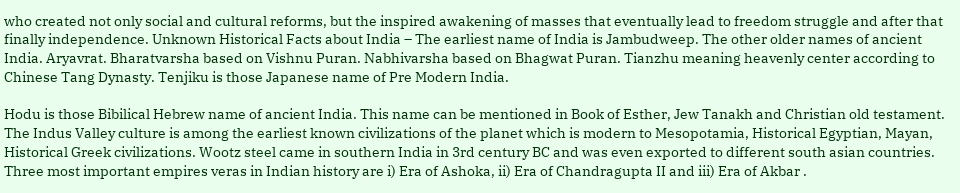who created not only social and cultural reforms, but the inspired awakening of masses that eventually lead to freedom struggle and after that finally independence. Unknown Historical Facts about India – The earliest name of India is Jambudweep. The other older names of ancient India. Aryavrat. Bharatvarsha based on Vishnu Puran. Nabhivarsha based on Bhagwat Puran. Tianzhu meaning heavenly center according to Chinese Tang Dynasty. Tenjiku is those Japanese name of Pre Modern India.

Hodu is those Bibilical Hebrew name of ancient India. This name can be mentioned in Book of Esther, Jew Tanakh and Christian old testament. The Indus Valley culture is among the earliest known civilizations of the planet which is modern to Mesopotamia, Historical Egyptian, Mayan, Historical Greek civilizations. Wootz steel came in southern India in 3rd century BC and was even exported to different south asian countries. Three most important empires veras in Indian history are i) Era of Ashoka, ii) Era of Chandragupta II and iii) Era of Akbar .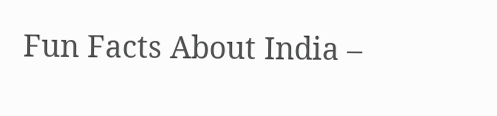Fun Facts About India –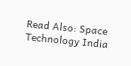Read Also: Space Technology India